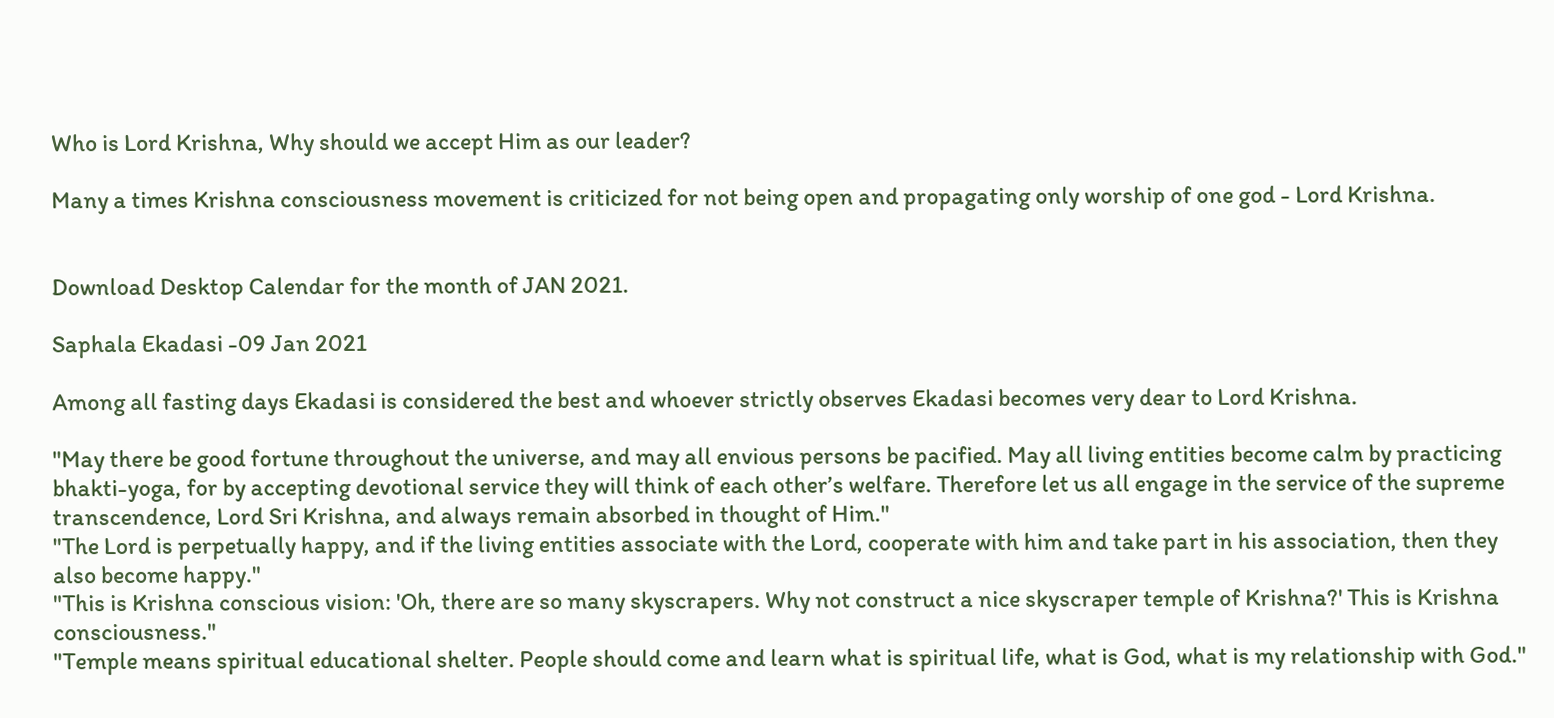Who is Lord Krishna, Why should we accept Him as our leader?

Many a times Krishna consciousness movement is criticized for not being open and propagating only worship of one god - Lord Krishna.


Download Desktop Calendar for the month of JAN 2021.

Saphala Ekadasi -09 Jan 2021

Among all fasting days Ekadasi is considered the best and whoever strictly observes Ekadasi becomes very dear to Lord Krishna.

"May there be good fortune throughout the universe, and may all envious persons be pacified. May all living entities become calm by practicing bhakti-yoga, for by accepting devotional service they will think of each other’s welfare. Therefore let us all engage in the service of the supreme transcendence, Lord Sri Krishna, and always remain absorbed in thought of Him."
"The Lord is perpetually happy, and if the living entities associate with the Lord, cooperate with him and take part in his association, then they also become happy."
"This is Krishna conscious vision: 'Oh, there are so many skyscrapers. Why not construct a nice skyscraper temple of Krishna?' This is Krishna consciousness."
"Temple means spiritual educational shelter. People should come and learn what is spiritual life, what is God, what is my relationship with God."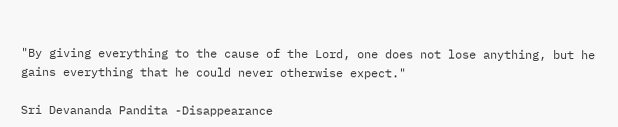"By giving everything to the cause of the Lord, one does not lose anything, but he gains everything that he could never otherwise expect."

Sri Devananda Pandita -Disappearance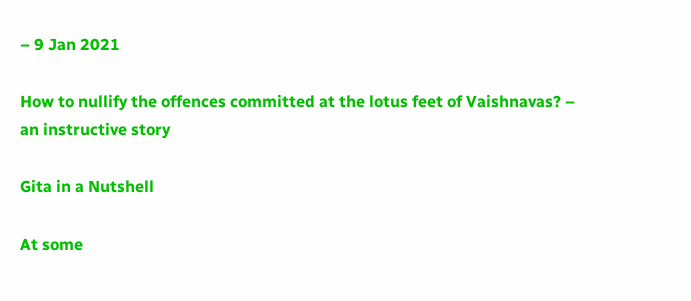– 9 Jan 2021

How to nullify the offences committed at the lotus feet of Vaishnavas? – an instructive story

Gita in a Nutshell

At some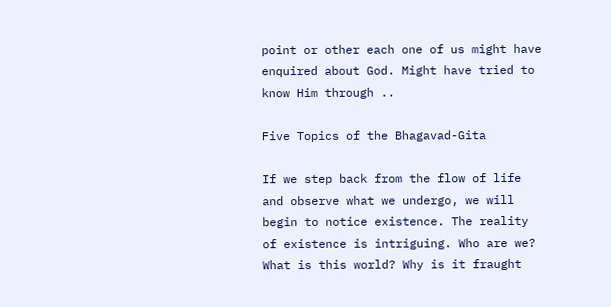point or other each one of us might have enquired about God. Might have tried to know Him through ..

Five Topics of the Bhagavad-Gita

If we step back from the flow of life and observe what we undergo, we will begin to notice existence. The reality of existence is intriguing. Who are we? What is this world? Why is it fraught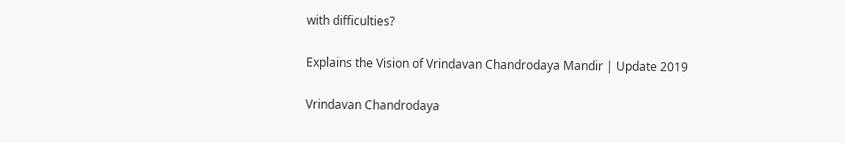with difficulties?

Explains the Vision of Vrindavan Chandrodaya Mandir | Update 2019

Vrindavan Chandrodaya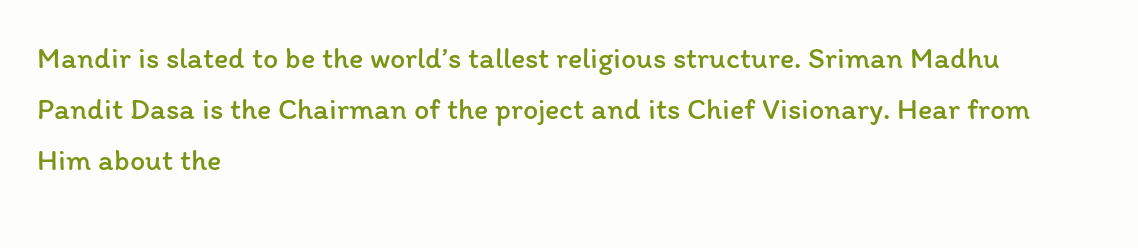Mandir is slated to be the world’s tallest religious structure. Sriman Madhu Pandit Dasa is the Chairman of the project and its Chief Visionary. Hear from Him about the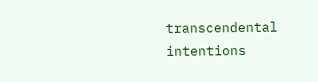transcendental intentions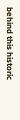behind this historic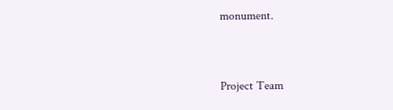monument.


Project Team